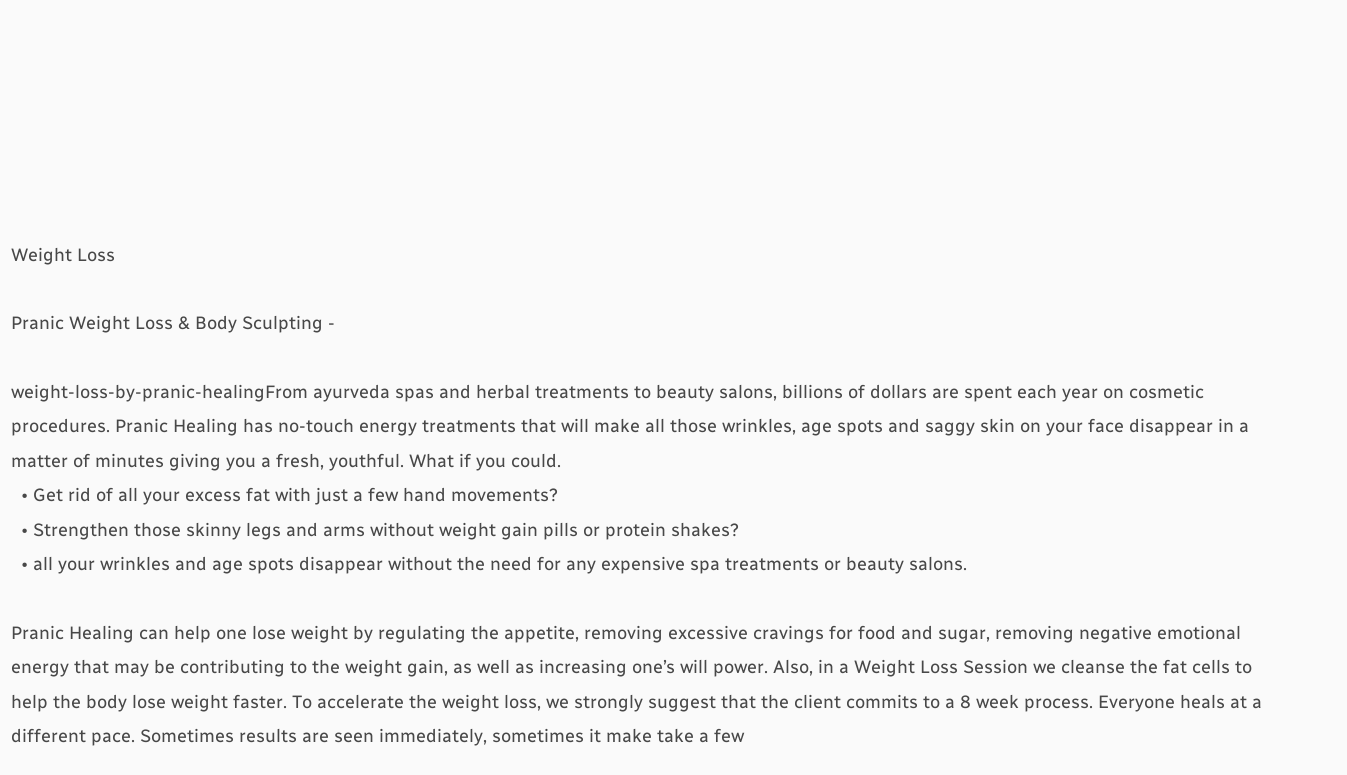Weight Loss

Pranic Weight Loss & Body Sculpting -

weight-loss-by-pranic-healingFrom ayurveda spas and herbal treatments to beauty salons, billions of dollars are spent each year on cosmetic procedures. Pranic Healing has no-touch energy treatments that will make all those wrinkles, age spots and saggy skin on your face disappear in a matter of minutes giving you a fresh, youthful. What if you could.
  • Get rid of all your excess fat with just a few hand movements?
  • Strengthen those skinny legs and arms without weight gain pills or protein shakes?
  • all your wrinkles and age spots disappear without the need for any expensive spa treatments or beauty salons.

Pranic Healing can help one lose weight by regulating the appetite, removing excessive cravings for food and sugar, removing negative emotional energy that may be contributing to the weight gain, as well as increasing one’s will power. Also, in a Weight Loss Session we cleanse the fat cells to help the body lose weight faster. To accelerate the weight loss, we strongly suggest that the client commits to a 8 week process. Everyone heals at a different pace. Sometimes results are seen immediately, sometimes it make take a few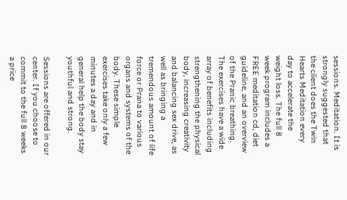sessions. Meditation. It is strongly suggested that the client does the Twin Hearts Meditation every day to accelerate the weight loss. The full 8 week program includes a FREE meditation cd, diet guideline, and an overview of the Pranic breathing. The exercises have a wide array of benefits including strengthening the physical body, increasing creativity and balancing sex drive, as well as bringing a tremendous amount of life force or Prana to various organs and systems of the body. These simple exercises take only a few minutes a day and in general help the body stay youthful and strong.

Sessions are offered in our center. If you choose to commit to the full 8 weeks a price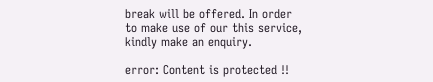break will be offered. In order to make use of our this service, kindly make an enquiry.

error: Content is protected !!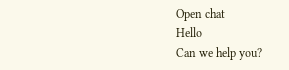Open chat
Hello
Can we help you?